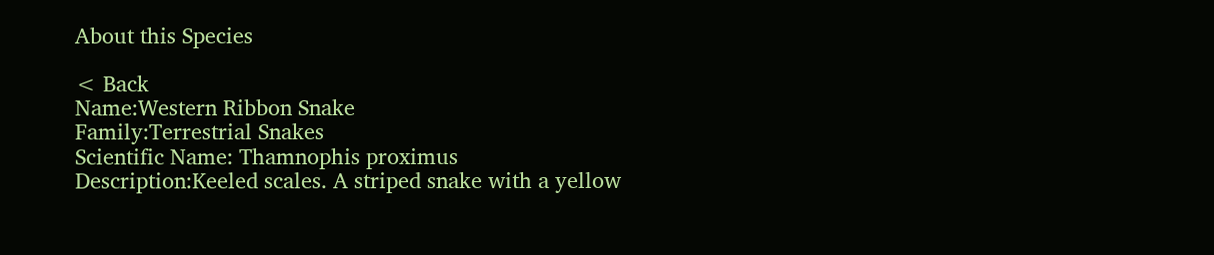About this Species

< Back
Name:Western Ribbon Snake
Family:Terrestrial Snakes
Scientific Name: Thamnophis proximus
Description:Keeled scales. A striped snake with a yellow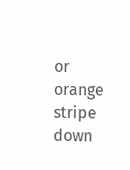or orange stripe down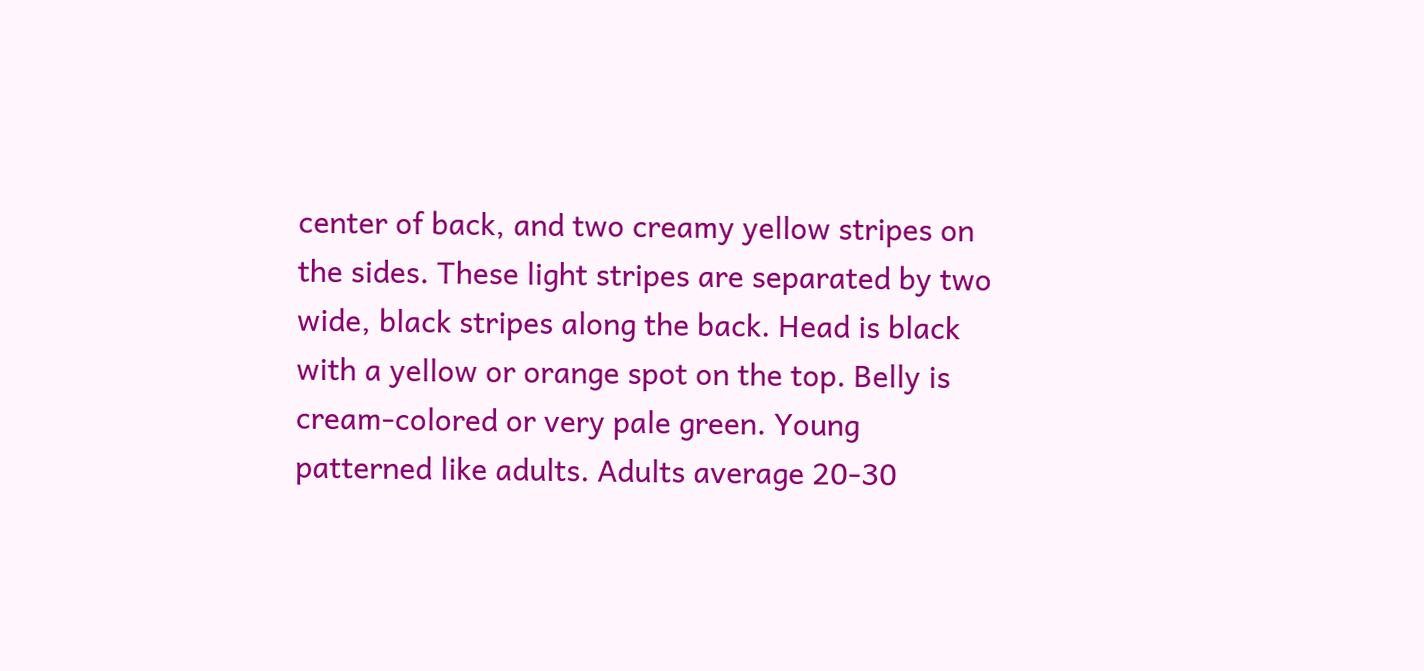center of back, and two creamy yellow stripes on the sides. These light stripes are separated by two wide, black stripes along the back. Head is black with a yellow or orange spot on the top. Belly is cream-colored or very pale green. Young patterned like adults. Adults average 20-30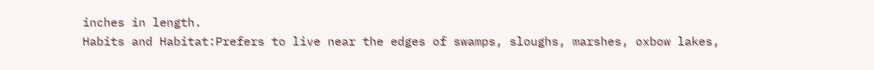inches in length.
Habits and Habitat:Prefers to live near the edges of swamps, sloughs, marshes, oxbow lakes,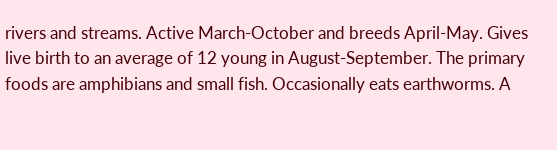rivers and streams. Active March-October and breeds April-May. Gives live birth to an average of 12 young in August-September. The primary foods are amphibians and small fish. Occasionally eats earthworms. A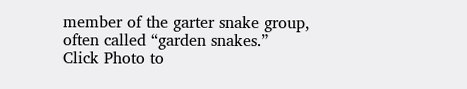member of the garter snake group, often called “garden snakes.”
Click Photo to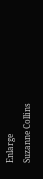Enlarge
Suzanne Collins